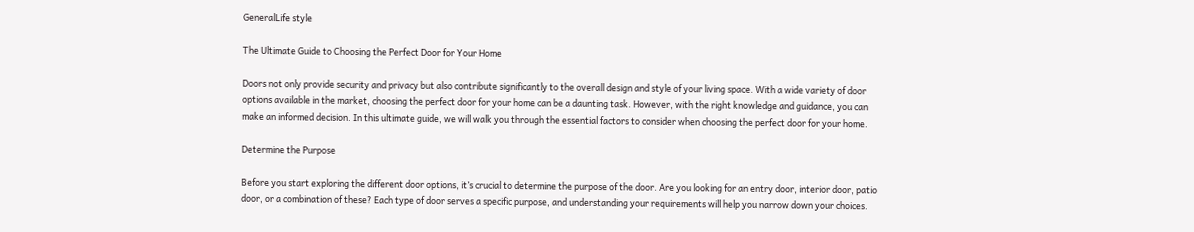GeneralLife style

The Ultimate Guide to Choosing the Perfect Door for Your Home

Doors not only provide security and privacy but also contribute significantly to the overall design and style of your living space. With a wide variety of door options available in the market, choosing the perfect door for your home can be a daunting task. However, with the right knowledge and guidance, you can make an informed decision. In this ultimate guide, we will walk you through the essential factors to consider when choosing the perfect door for your home.

Determine the Purpose

Before you start exploring the different door options, it’s crucial to determine the purpose of the door. Are you looking for an entry door, interior door, patio door, or a combination of these? Each type of door serves a specific purpose, and understanding your requirements will help you narrow down your choices.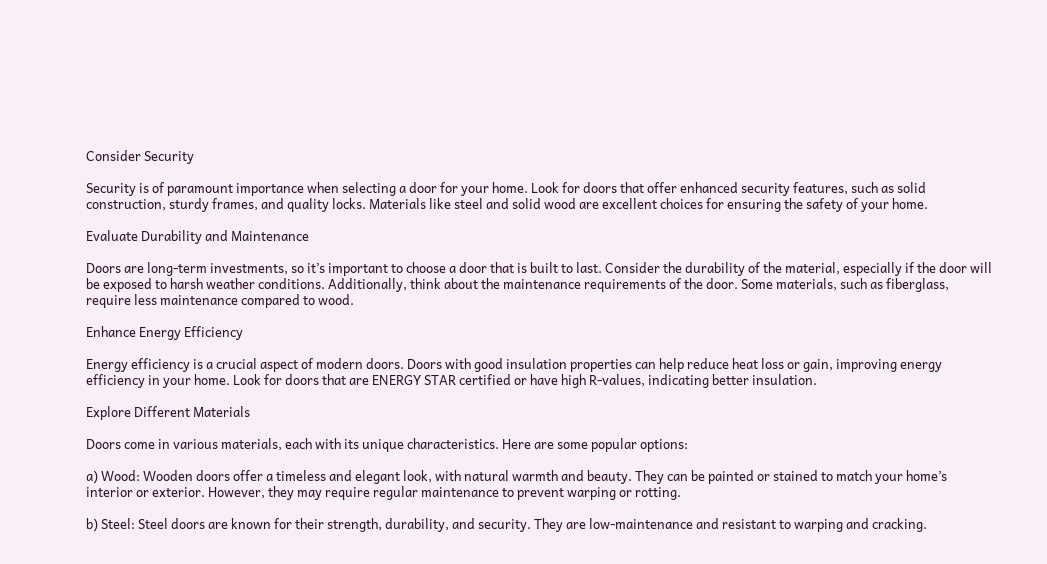Consider Security

Security is of paramount importance when selecting a door for your home. Look for doors that offer enhanced security features, such as solid construction, sturdy frames, and quality locks. Materials like steel and solid wood are excellent choices for ensuring the safety of your home.

Evaluate Durability and Maintenance

Doors are long-term investments, so it’s important to choose a door that is built to last. Consider the durability of the material, especially if the door will be exposed to harsh weather conditions. Additionally, think about the maintenance requirements of the door. Some materials, such as fiberglass, require less maintenance compared to wood.

Enhance Energy Efficiency

Energy efficiency is a crucial aspect of modern doors. Doors with good insulation properties can help reduce heat loss or gain, improving energy efficiency in your home. Look for doors that are ENERGY STAR certified or have high R-values, indicating better insulation.

Explore Different Materials

Doors come in various materials, each with its unique characteristics. Here are some popular options:

a) Wood: Wooden doors offer a timeless and elegant look, with natural warmth and beauty. They can be painted or stained to match your home’s interior or exterior. However, they may require regular maintenance to prevent warping or rotting.

b) Steel: Steel doors are known for their strength, durability, and security. They are low-maintenance and resistant to warping and cracking.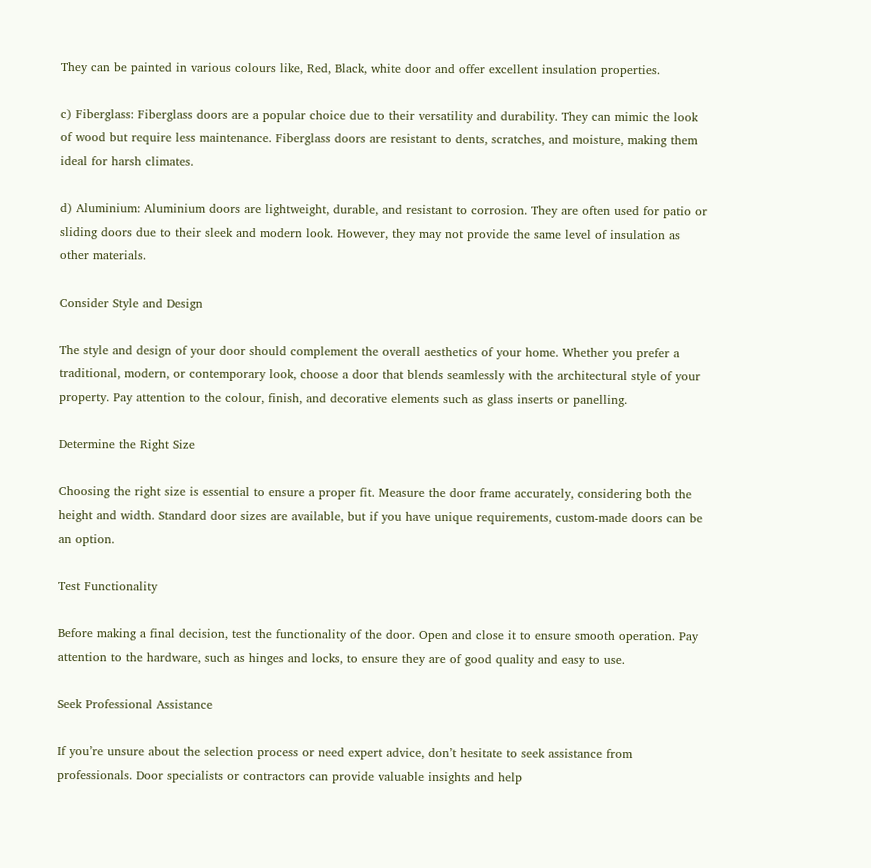They can be painted in various colours like, Red, Black, white door and offer excellent insulation properties.

c) Fiberglass: Fiberglass doors are a popular choice due to their versatility and durability. They can mimic the look of wood but require less maintenance. Fiberglass doors are resistant to dents, scratches, and moisture, making them ideal for harsh climates.

d) Aluminium: Aluminium doors are lightweight, durable, and resistant to corrosion. They are often used for patio or sliding doors due to their sleek and modern look. However, they may not provide the same level of insulation as other materials.

Consider Style and Design

The style and design of your door should complement the overall aesthetics of your home. Whether you prefer a traditional, modern, or contemporary look, choose a door that blends seamlessly with the architectural style of your property. Pay attention to the colour, finish, and decorative elements such as glass inserts or panelling.

Determine the Right Size

Choosing the right size is essential to ensure a proper fit. Measure the door frame accurately, considering both the height and width. Standard door sizes are available, but if you have unique requirements, custom-made doors can be an option.

Test Functionality

Before making a final decision, test the functionality of the door. Open and close it to ensure smooth operation. Pay attention to the hardware, such as hinges and locks, to ensure they are of good quality and easy to use.

Seek Professional Assistance

If you’re unsure about the selection process or need expert advice, don’t hesitate to seek assistance from professionals. Door specialists or contractors can provide valuable insights and help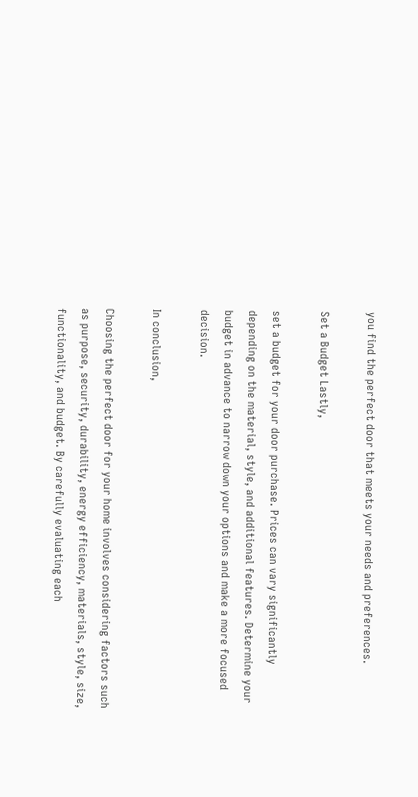you find the perfect door that meets your needs and preferences.

Set a Budget Lastly,

set a budget for your door purchase. Prices can vary significantly depending on the material, style, and additional features. Determine your budget in advance to narrow down your options and make a more focused decision.

In conclusion,

Choosing the perfect door for your home involves considering factors such as purpose, security, durability, energy efficiency, materials, style, size, functionality, and budget. By carefully evaluating each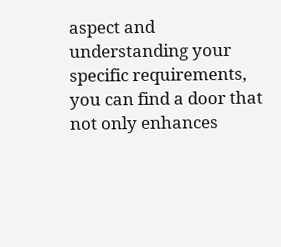aspect and understanding your specific requirements, you can find a door that not only enhances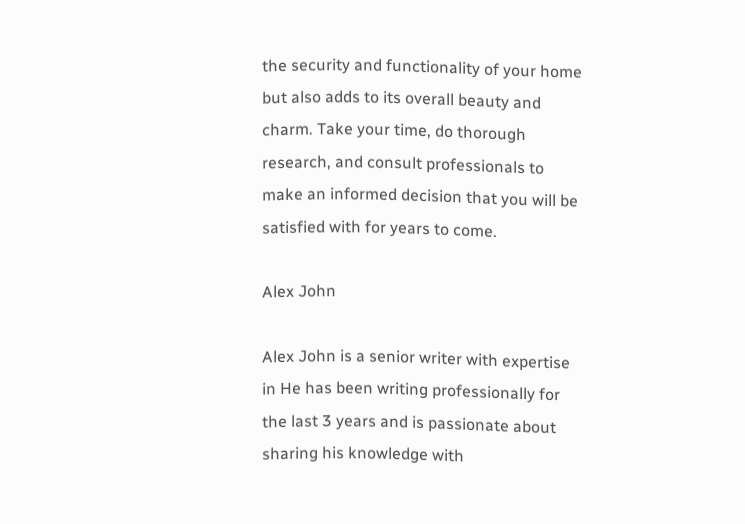the security and functionality of your home but also adds to its overall beauty and charm. Take your time, do thorough research, and consult professionals to make an informed decision that you will be satisfied with for years to come.

Alex John

Alex John is a senior writer with expertise in He has been writing professionally for the last 3 years and is passionate about sharing his knowledge with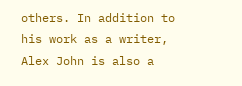others. In addition to his work as a writer, Alex John is also a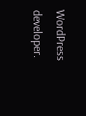WordPress developer.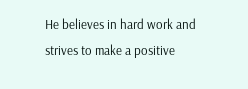He believes in hard work and strives to make a positive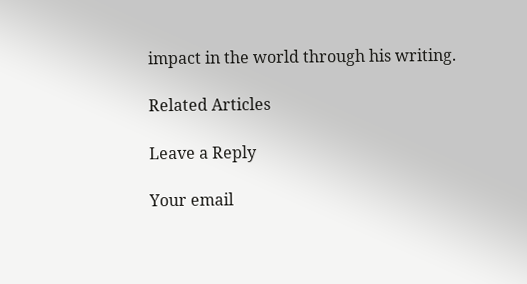impact in the world through his writing.

Related Articles

Leave a Reply

Your email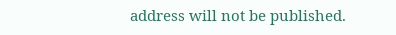address will not be published.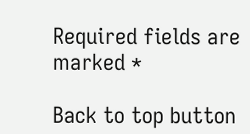Required fields are marked *

Back to top button